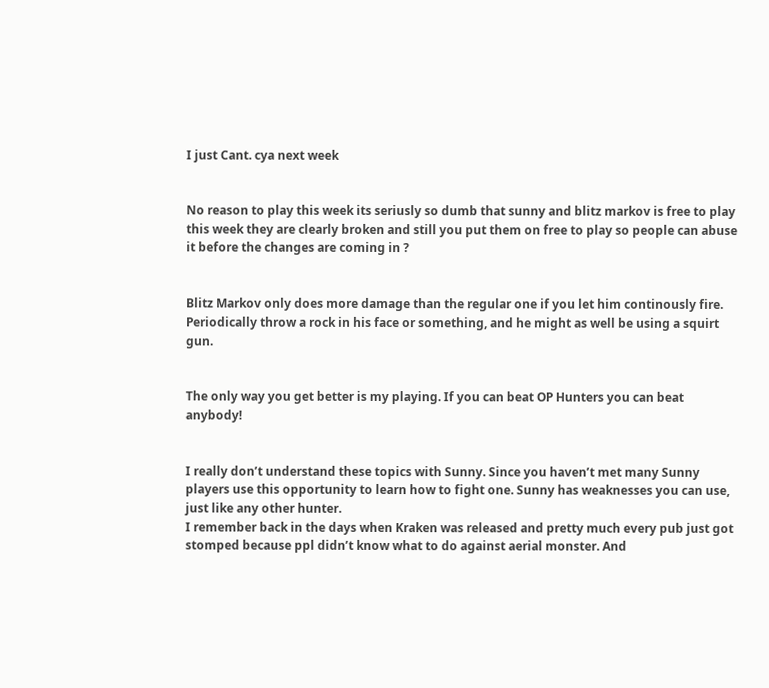I just Cant. cya next week


No reason to play this week its seriusly so dumb that sunny and blitz markov is free to play this week they are clearly broken and still you put them on free to play so people can abuse it before the changes are coming in ?


Blitz Markov only does more damage than the regular one if you let him continously fire. Periodically throw a rock in his face or something, and he might as well be using a squirt gun.


The only way you get better is my playing. If you can beat OP Hunters you can beat anybody!


I really don’t understand these topics with Sunny. Since you haven’t met many Sunny players use this opportunity to learn how to fight one. Sunny has weaknesses you can use, just like any other hunter.
I remember back in the days when Kraken was released and pretty much every pub just got stomped because ppl didn’t know what to do against aerial monster. And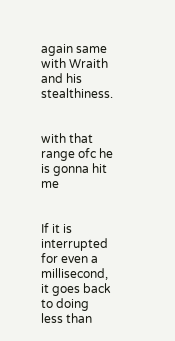again same with Wraith and his stealthiness.


with that range ofc he is gonna hit me


If it is interrupted for even a millisecond, it goes back to doing less than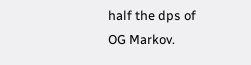half the dps of OG Markov.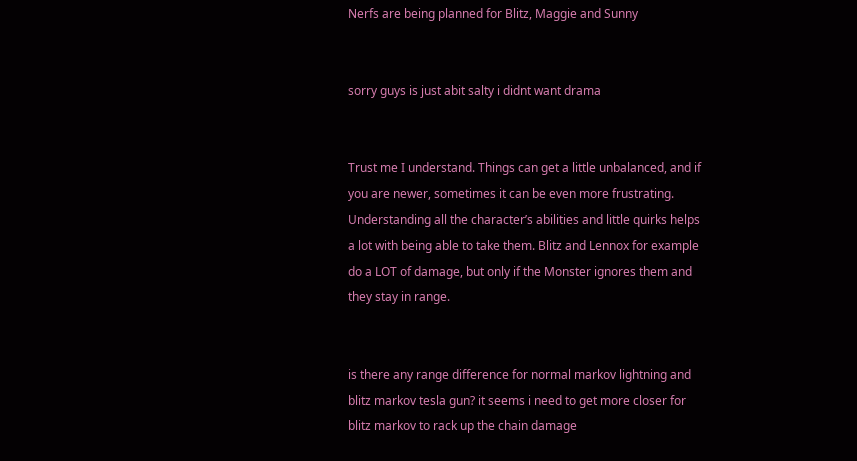Nerfs are being planned for Blitz, Maggie and Sunny


sorry guys is just abit salty i didnt want drama


Trust me I understand. Things can get a little unbalanced, and if you are newer, sometimes it can be even more frustrating. Understanding all the character’s abilities and little quirks helps a lot with being able to take them. Blitz and Lennox for example do a LOT of damage, but only if the Monster ignores them and they stay in range.


is there any range difference for normal markov lightning and blitz markov tesla gun? it seems i need to get more closer for blitz markov to rack up the chain damage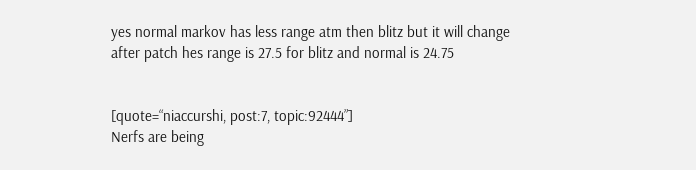yes normal markov has less range atm then blitz but it will change after patch hes range is 27.5 for blitz and normal is 24.75


[quote=“niaccurshi, post:7, topic:92444”]
Nerfs are being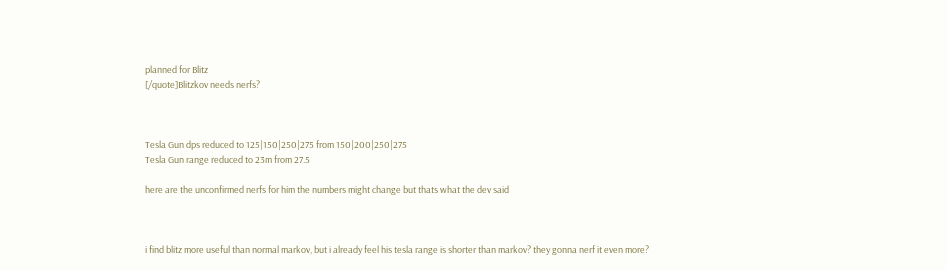planned for Blitz
[/quote]Blitzkov needs nerfs?



Tesla Gun dps reduced to 125|150|250|275 from 150|200|250|275
Tesla Gun range reduced to 23m from 27.5

here are the unconfirmed nerfs for him the numbers might change but thats what the dev said



i find blitz more useful than normal markov, but i already feel his tesla range is shorter than markov? they gonna nerf it even more?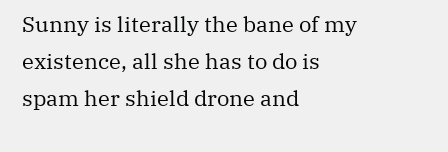Sunny is literally the bane of my existence, all she has to do is spam her shield drone and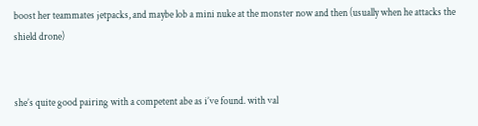boost her teammates jetpacks, and maybe lob a mini nuke at the monster now and then (usually when he attacks the shield drone)


she’s quite good pairing with a competent abe as i’ve found. with val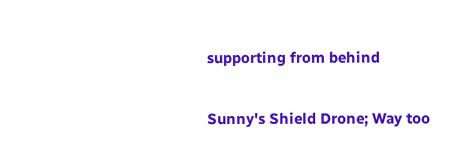supporting from behind

Sunny's Shield Drone; Way too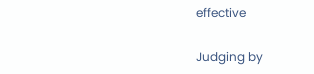effective

Judging by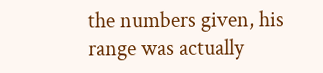the numbers given, his range was actually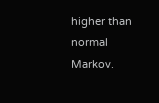higher than normal Markov.